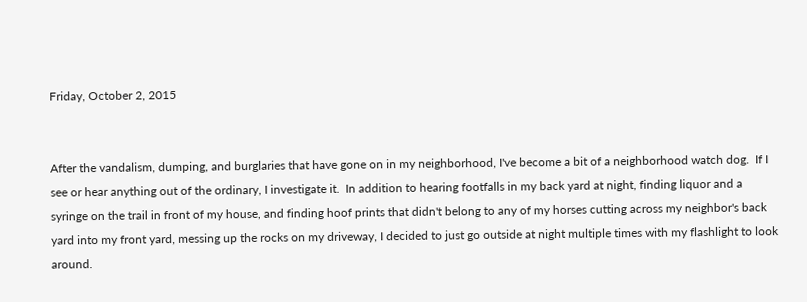Friday, October 2, 2015


After the vandalism, dumping, and burglaries that have gone on in my neighborhood, I've become a bit of a neighborhood watch dog.  If I see or hear anything out of the ordinary, I investigate it.  In addition to hearing footfalls in my back yard at night, finding liquor and a syringe on the trail in front of my house, and finding hoof prints that didn't belong to any of my horses cutting across my neighbor's back yard into my front yard, messing up the rocks on my driveway, I decided to just go outside at night multiple times with my flashlight to look around.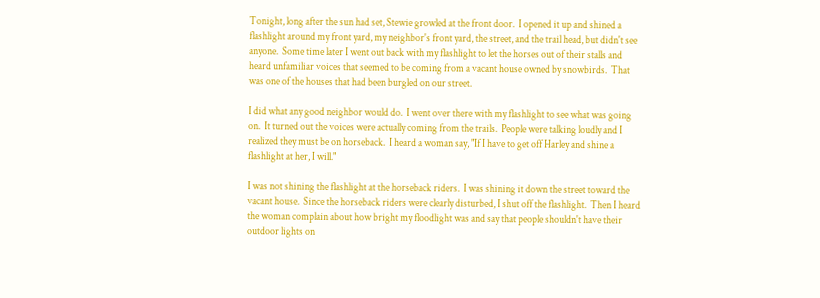Tonight, long after the sun had set, Stewie growled at the front door.  I opened it up and shined a flashlight around my front yard, my neighbor's front yard, the street, and the trail head, but didn't see anyone.  Some time later I went out back with my flashlight to let the horses out of their stalls and heard unfamiliar voices that seemed to be coming from a vacant house owned by snowbirds.  That was one of the houses that had been burgled on our street.

I did what any good neighbor would do.  I went over there with my flashlight to see what was going on.  It turned out the voices were actually coming from the trails.  People were talking loudly and I realized they must be on horseback.  I heard a woman say, "If I have to get off Harley and shine a flashlight at her, I will."

I was not shining the flashlight at the horseback riders.  I was shining it down the street toward the vacant house.  Since the horseback riders were clearly disturbed, I shut off the flashlight.  Then I heard the woman complain about how bright my floodlight was and say that people shouldn't have their outdoor lights on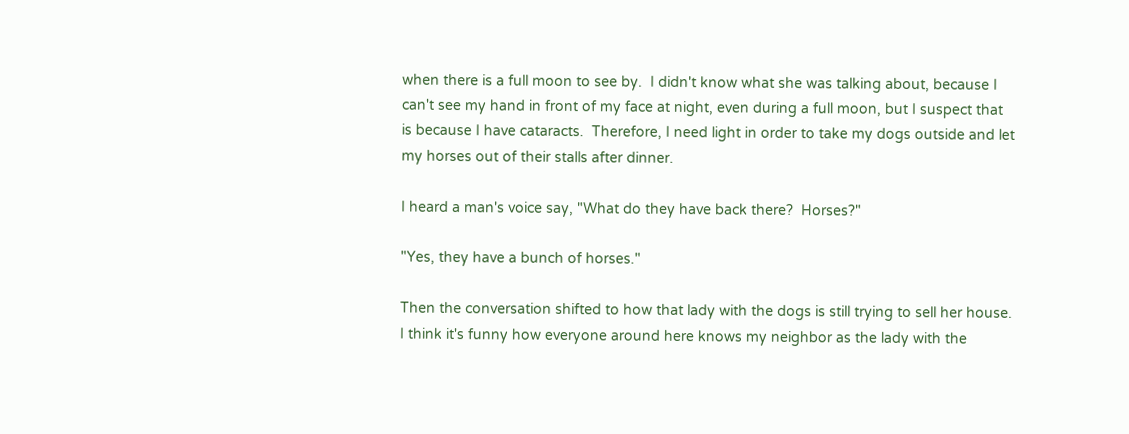when there is a full moon to see by.  I didn't know what she was talking about, because I can't see my hand in front of my face at night, even during a full moon, but I suspect that is because I have cataracts.  Therefore, I need light in order to take my dogs outside and let my horses out of their stalls after dinner.

I heard a man's voice say, "What do they have back there?  Horses?"

"Yes, they have a bunch of horses."

Then the conversation shifted to how that lady with the dogs is still trying to sell her house.  I think it's funny how everyone around here knows my neighbor as the lady with the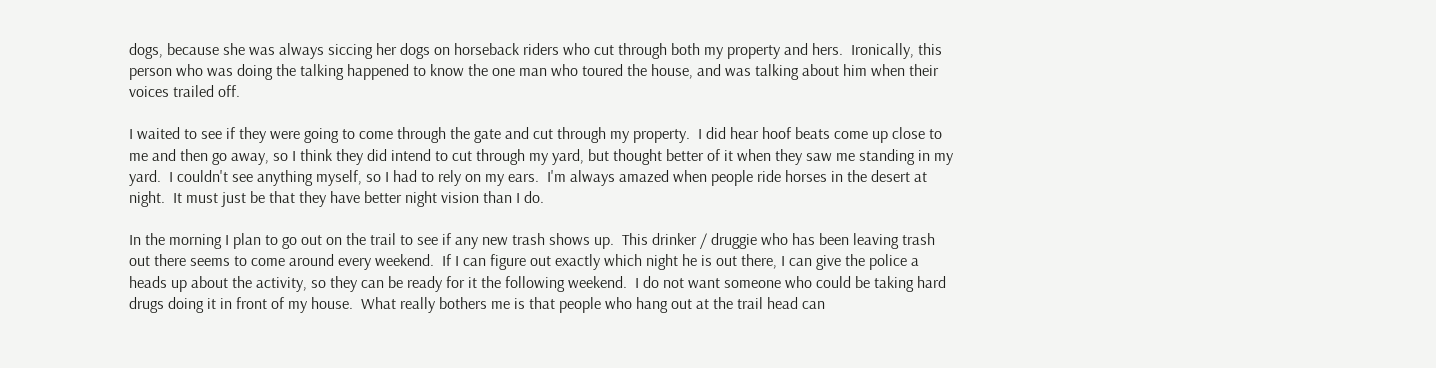dogs, because she was always siccing her dogs on horseback riders who cut through both my property and hers.  Ironically, this person who was doing the talking happened to know the one man who toured the house, and was talking about him when their voices trailed off.

I waited to see if they were going to come through the gate and cut through my property.  I did hear hoof beats come up close to me and then go away, so I think they did intend to cut through my yard, but thought better of it when they saw me standing in my yard.  I couldn't see anything myself, so I had to rely on my ears.  I'm always amazed when people ride horses in the desert at night.  It must just be that they have better night vision than I do.

In the morning I plan to go out on the trail to see if any new trash shows up.  This drinker / druggie who has been leaving trash out there seems to come around every weekend.  If I can figure out exactly which night he is out there, I can give the police a heads up about the activity, so they can be ready for it the following weekend.  I do not want someone who could be taking hard drugs doing it in front of my house.  What really bothers me is that people who hang out at the trail head can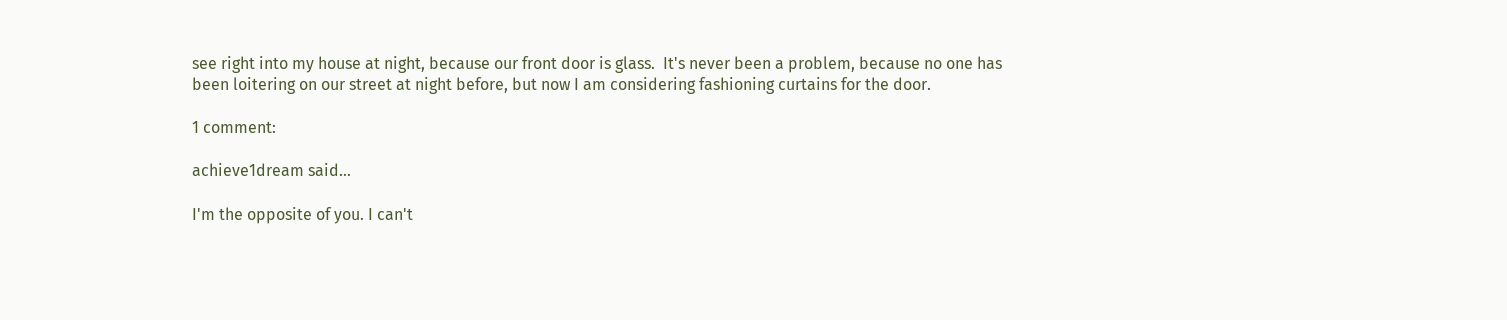see right into my house at night, because our front door is glass.  It's never been a problem, because no one has been loitering on our street at night before, but now I am considering fashioning curtains for the door.

1 comment:

achieve1dream said...

I'm the opposite of you. I can't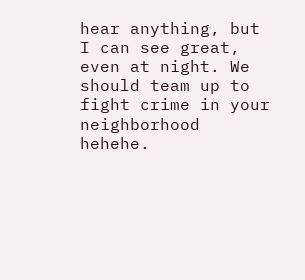hear anything, but I can see great, even at night. We should team up to fight crime in your neighborhood hehehe.